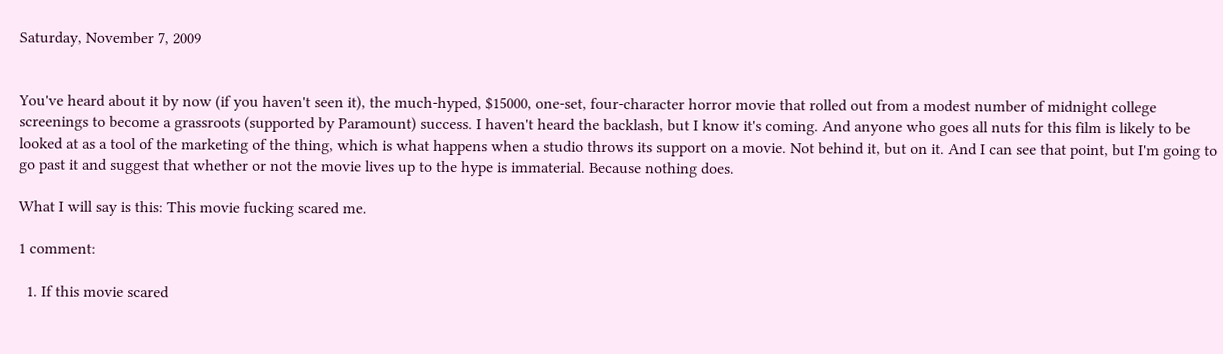Saturday, November 7, 2009


You've heard about it by now (if you haven't seen it), the much-hyped, $15000, one-set, four-character horror movie that rolled out from a modest number of midnight college screenings to become a grassroots (supported by Paramount) success. I haven't heard the backlash, but I know it's coming. And anyone who goes all nuts for this film is likely to be looked at as a tool of the marketing of the thing, which is what happens when a studio throws its support on a movie. Not behind it, but on it. And I can see that point, but I'm going to go past it and suggest that whether or not the movie lives up to the hype is immaterial. Because nothing does.

What I will say is this: This movie fucking scared me.

1 comment:

  1. If this movie scared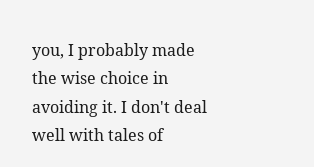you, I probably made the wise choice in avoiding it. I don't deal well with tales of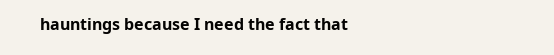hauntings because I need the fact that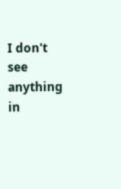I don't see anything in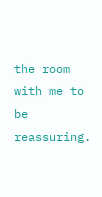the room with me to be reassuring.